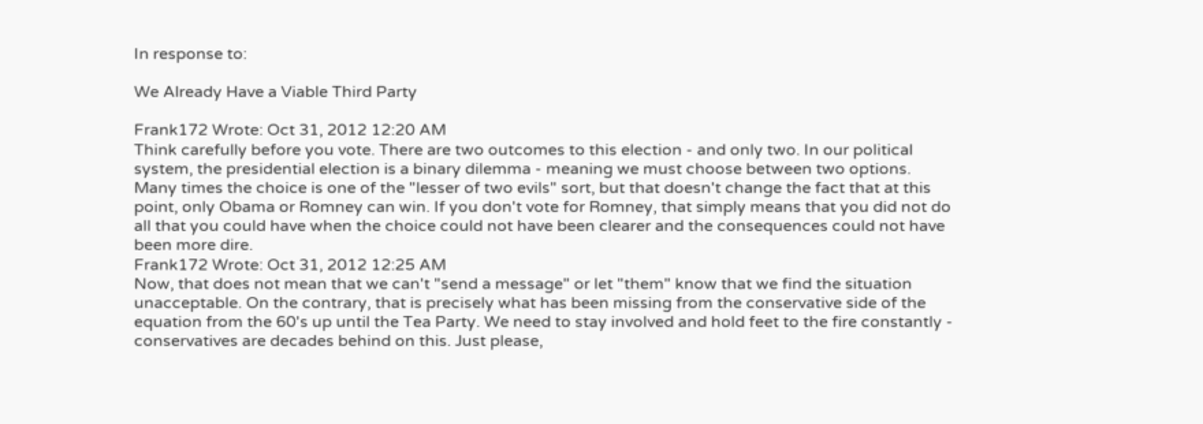In response to:

We Already Have a Viable Third Party

Frank172 Wrote: Oct 31, 2012 12:20 AM
Think carefully before you vote. There are two outcomes to this election - and only two. In our political system, the presidential election is a binary dilemma - meaning we must choose between two options. Many times the choice is one of the "lesser of two evils" sort, but that doesn't change the fact that at this point, only Obama or Romney can win. If you don't vote for Romney, that simply means that you did not do all that you could have when the choice could not have been clearer and the consequences could not have been more dire.
Frank172 Wrote: Oct 31, 2012 12:25 AM
Now, that does not mean that we can't "send a message" or let "them" know that we find the situation unacceptable. On the contrary, that is precisely what has been missing from the conservative side of the equation from the 60's up until the Tea Party. We need to stay involved and hold feet to the fire constantly - conservatives are decades behind on this. Just please,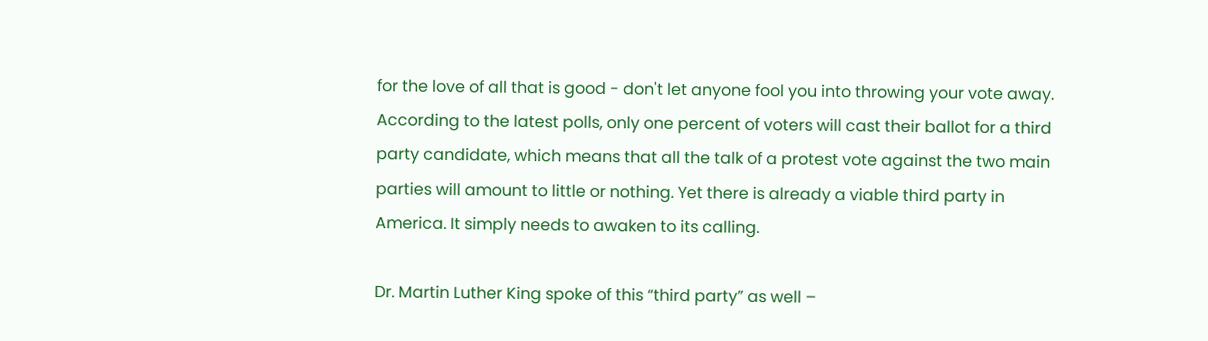for the love of all that is good - don't let anyone fool you into throwing your vote away.
According to the latest polls, only one percent of voters will cast their ballot for a third party candidate, which means that all the talk of a protest vote against the two main parties will amount to little or nothing. Yet there is already a viable third party in America. It simply needs to awaken to its calling.

Dr. Martin Luther King spoke of this “third party” as well –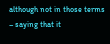although not in those terms – saying that it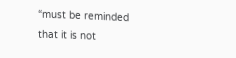“must be reminded that it is not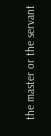the master or the servant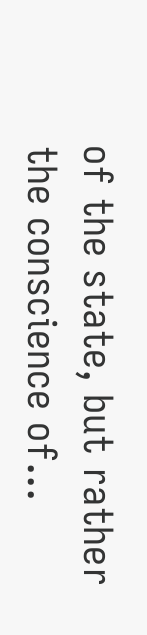of the state, but rather the conscience of...